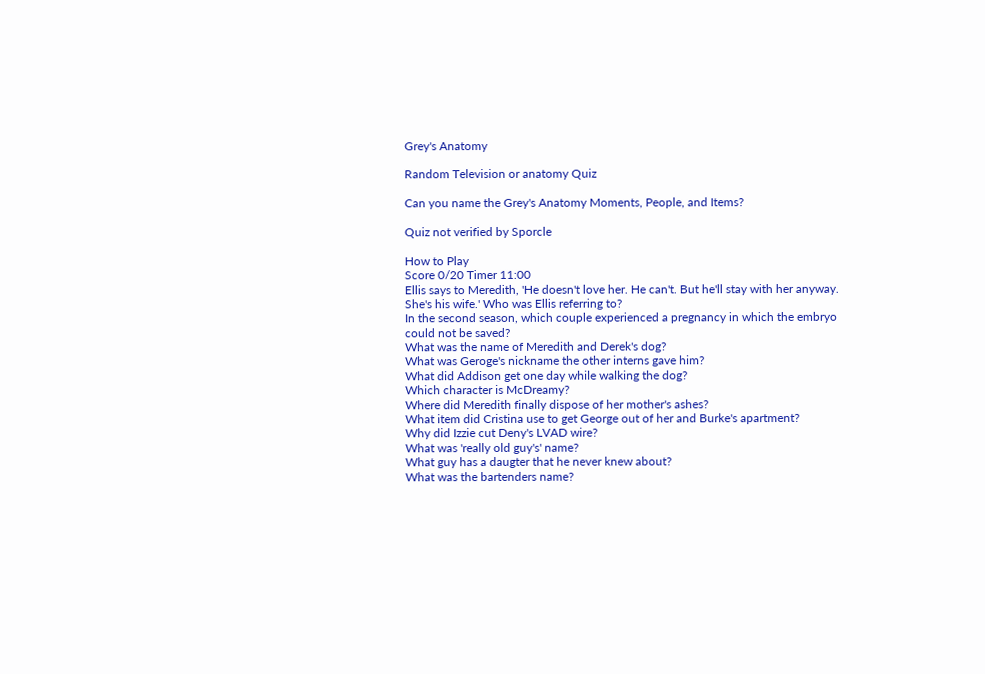Grey's Anatomy

Random Television or anatomy Quiz

Can you name the Grey's Anatomy Moments, People, and Items?

Quiz not verified by Sporcle

How to Play
Score 0/20 Timer 11:00
Ellis says to Meredith, 'He doesn't love her. He can't. But he'll stay with her anyway. She's his wife.' Who was Ellis referring to?
In the second season, which couple experienced a pregnancy in which the embryo could not be saved?
What was the name of Meredith and Derek's dog?
What was Geroge's nickname the other interns gave him?
What did Addison get one day while walking the dog?
Which character is McDreamy?
Where did Meredith finally dispose of her mother's ashes?
What item did Cristina use to get George out of her and Burke's apartment?
Why did Izzie cut Deny's LVAD wire?
What was 'really old guy's' name?
What guy has a daugter that he never knew about?
What was the bartenders name?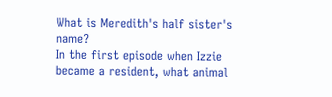What is Meredith's half sister's name?
In the first episode when Izzie became a resident, what animal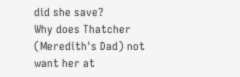did she save?
Why does Thatcher (Meredith's Dad) not want her at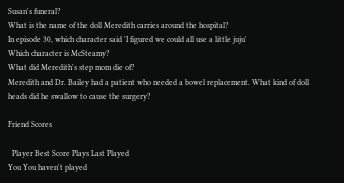Susan's funeral?
What is the name of the doll Meredith carries around the hospital?
In episode 30, which character said 'I figured we could all use a little juju'
Which character is McSteamy?
What did Meredith's step mom die of?
Meredith and Dr. Bailey had a patient who needed a bowel replacement. What kind of doll heads did he swallow to cause the surgery?

Friend Scores

  Player Best Score Plays Last Played
You You haven't played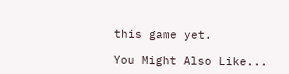this game yet.

You Might Also Like...